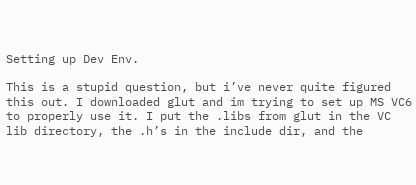Setting up Dev Env.

This is a stupid question, but i’ve never quite figured this out. I downloaded glut and im trying to set up MS VC6 to properly use it. I put the .libs from glut in the VC lib directory, the .h’s in the include dir, and the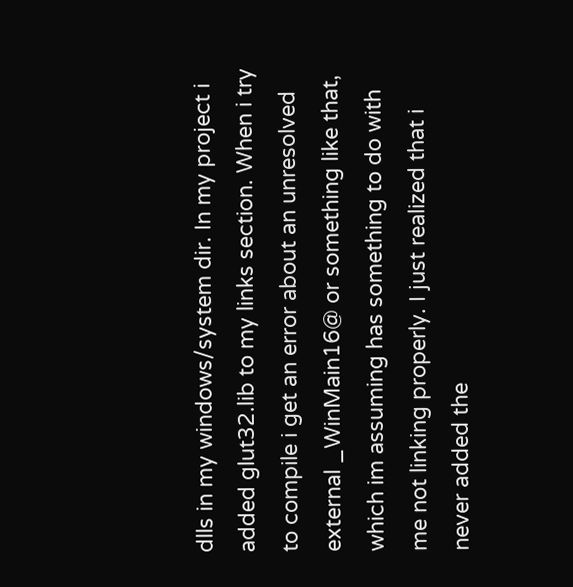dlls in my windows/system dir. In my project i added glut32.lib to my links section. When i try to compile i get an error about an unresolved external _WinMain16@ or something like that, which im assuming has something to do with me not linking properly. I just realized that i never added the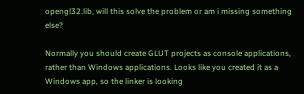opengl32.lib, will this solve the problem or am i missing something else?

Normally you should create GLUT projects as console applications, rather than Windows applications. Looks like you created it as a Windows app, so the linker is looking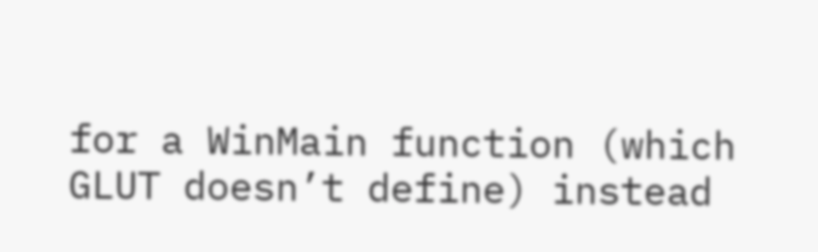for a WinMain function (which GLUT doesn’t define) instead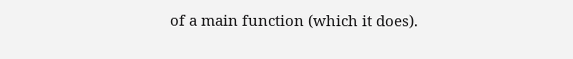of a main function (which it does).